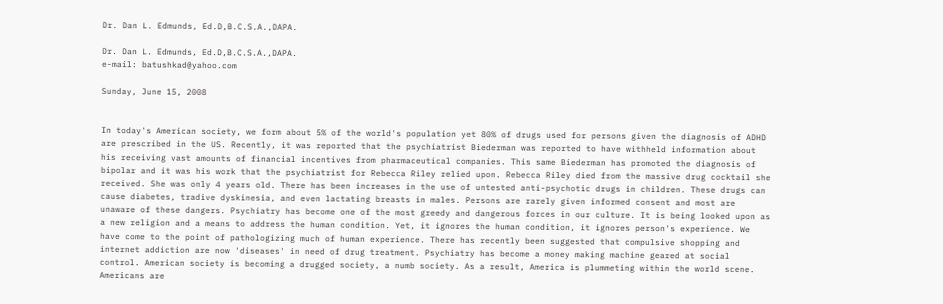Dr. Dan L. Edmunds, Ed.D,B.C.S.A.,DAPA.

Dr. Dan L. Edmunds, Ed.D,B.C.S.A.,DAPA.
e-mail: batushkad@yahoo.com

Sunday, June 15, 2008


In today's American society, we form about 5% of the world's population yet 80% of drugs used for persons given the diagnosis of ADHD are prescribed in the US. Recently, it was reported that the psychiatrist Biederman was reported to have withheld information about his receiving vast amounts of financial incentives from pharmaceutical companies. This same Biederman has promoted the diagnosis of bipolar and it was his work that the psychiatrist for Rebecca Riley relied upon. Rebecca Riley died from the massive drug cocktail she received. She was only 4 years old. There has been increases in the use of untested anti-psychotic drugs in children. These drugs can cause diabetes, tradive dyskinesia, and even lactating breasts in males. Persons are rarely given informed consent and most are unaware of these dangers. Psychiatry has become one of the most greedy and dangerous forces in our culture. It is being looked upon as a new religion and a means to address the human condition. Yet, it ignores the human condition, it ignores person's experience. We have come to the point of pathologizing much of human experience. There has recently been suggested that compulsive shopping and internet addiction are now 'diseases' in need of drug treatment. Psychiatry has become a money making machine geared at social control. American society is becoming a drugged society, a numb society. As a result, America is plummeting within the world scene. Americans are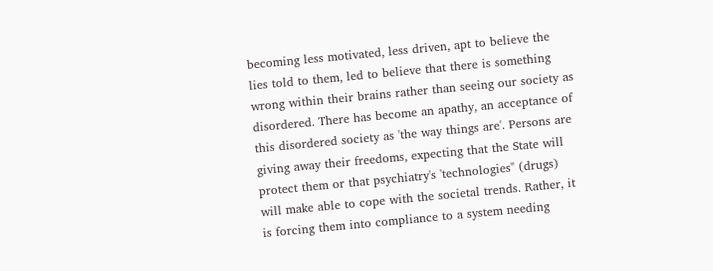becoming less motivated, less driven, apt to believe the lies told to them, led to believe that there is something wrong within their brains rather than seeing our society as disordered. There has become an apathy, an acceptance of this disordered society as 'the way things are'. Persons are giving away their freedoms, expecting that the State will protect them or that psychiatry's 'technologies" (drugs) will make able to cope with the societal trends. Rather, it is forcing them into compliance to a system needing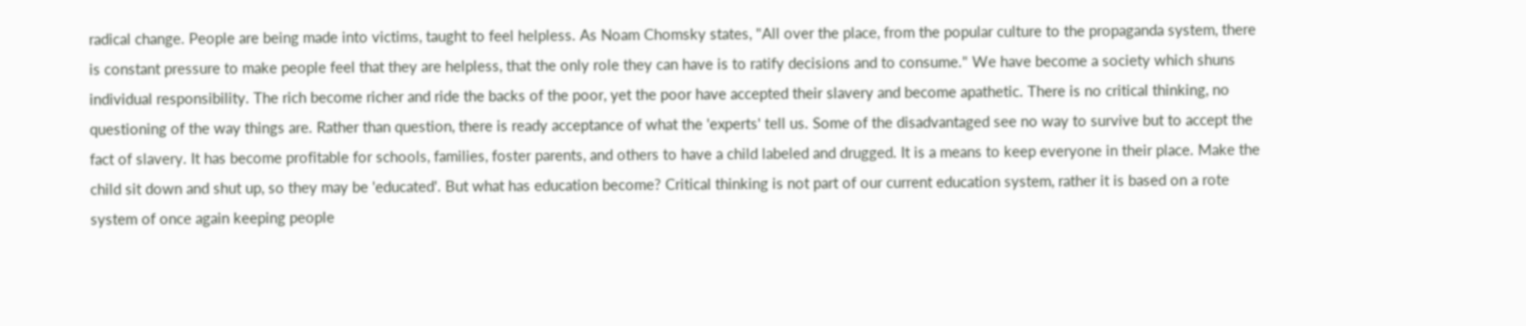radical change. People are being made into victims, taught to feel helpless. As Noam Chomsky states, "All over the place, from the popular culture to the propaganda system, there is constant pressure to make people feel that they are helpless, that the only role they can have is to ratify decisions and to consume." We have become a society which shuns individual responsibility. The rich become richer and ride the backs of the poor, yet the poor have accepted their slavery and become apathetic. There is no critical thinking, no questioning of the way things are. Rather than question, there is ready acceptance of what the 'experts' tell us. Some of the disadvantaged see no way to survive but to accept the fact of slavery. It has become profitable for schools, families, foster parents, and others to have a child labeled and drugged. It is a means to keep everyone in their place. Make the child sit down and shut up, so they may be 'educated'. But what has education become? Critical thinking is not part of our current education system, rather it is based on a rote system of once again keeping people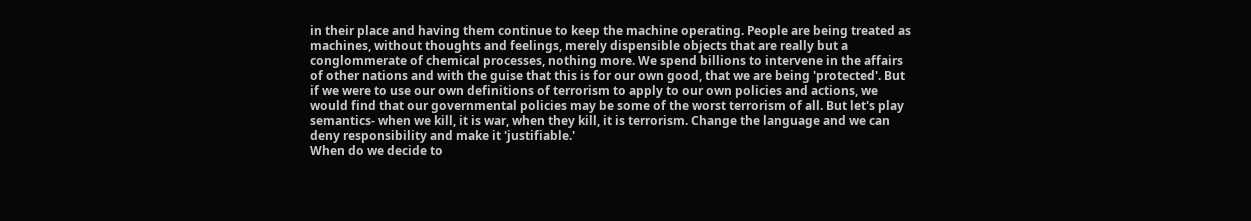in their place and having them continue to keep the machine operating. People are being treated as machines, without thoughts and feelings, merely dispensible objects that are really but a conglommerate of chemical processes, nothing more. We spend billions to intervene in the affairs of other nations and with the guise that this is for our own good, that we are being 'protected'. But if we were to use our own definitions of terrorism to apply to our own policies and actions, we would find that our governmental policies may be some of the worst terrorism of all. But let's play semantics- when we kill, it is war, when they kill, it is terrorism. Change the language and we can deny responsibility and make it 'justifiable.'
When do we decide to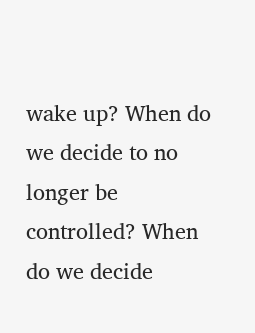wake up? When do we decide to no longer be controlled? When do we decide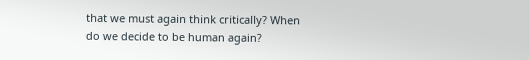that we must again think critically? When do we decide to be human again?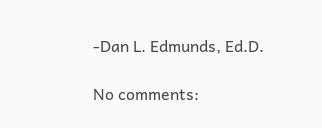-Dan L. Edmunds, Ed.D.

No comments: